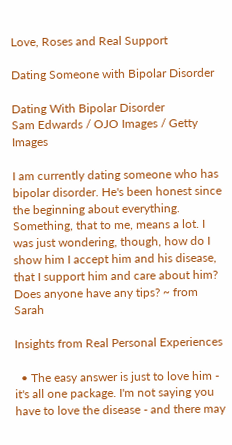Love, Roses and Real Support

Dating Someone with Bipolar Disorder

Dating With Bipolar Disorder
Sam Edwards / OJO Images / Getty Images

I am currently dating someone who has bipolar disorder. He's been honest since the beginning about everything. Something, that to me, means a lot. I was just wondering, though, how do I show him I accept him and his disease, that I support him and care about him? Does anyone have any tips? ~ from Sarah

Insights from Real Personal Experiences

  • The easy answer is just to love him - it's all one package. I'm not saying you have to love the disease - and there may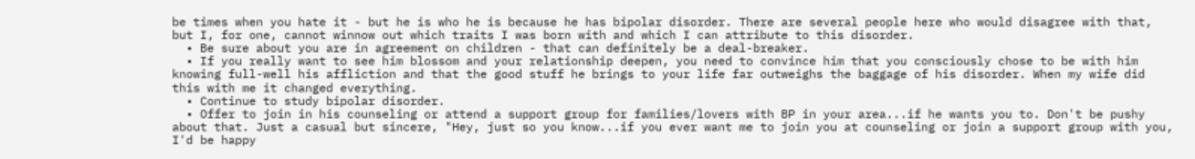be times when you hate it - but he is who he is because he has bipolar disorder. There are several people here who would disagree with that, but I, for one, cannot winnow out which traits I was born with and which I can attribute to this disorder.
  • Be sure about you are in agreement on children - that can definitely be a deal-breaker.
  • If you really want to see him blossom and your relationship deepen, you need to convince him that you consciously chose to be with him knowing full-well his affliction and that the good stuff he brings to your life far outweighs the baggage of his disorder. When my wife did this with me it changed everything.
  • Continue to study bipolar disorder.
  • Offer to join in his counseling or attend a support group for families/lovers with BP in your area...if he wants you to. Don't be pushy about that. Just a casual but sincere, "Hey, just so you know...if you ever want me to join you at counseling or join a support group with you, I'd be happy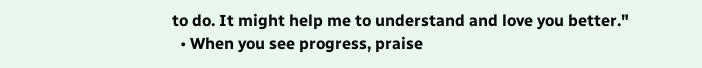to do. It might help me to understand and love you better."
  • When you see progress, praise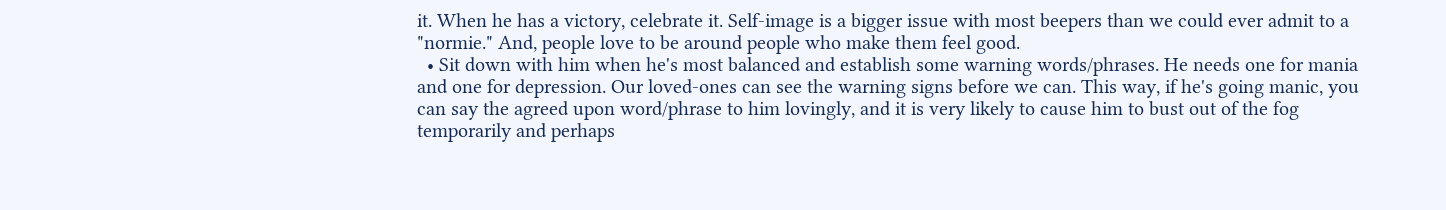it. When he has a victory, celebrate it. Self-image is a bigger issue with most beepers than we could ever admit to a "normie." And, people love to be around people who make them feel good.
  • Sit down with him when he's most balanced and establish some warning words/phrases. He needs one for mania and one for depression. Our loved-ones can see the warning signs before we can. This way, if he's going manic, you can say the agreed upon word/phrase to him lovingly, and it is very likely to cause him to bust out of the fog temporarily and perhaps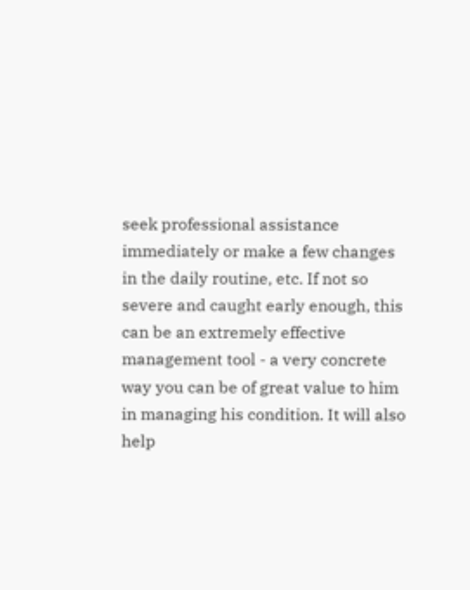seek professional assistance immediately or make a few changes in the daily routine, etc. If not so severe and caught early enough, this can be an extremely effective management tool - a very concrete way you can be of great value to him in managing his condition. It will also help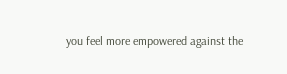you feel more empowered against the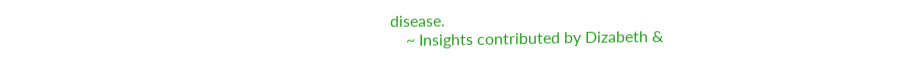disease.
    ~ Insights contributed by Dizabeth &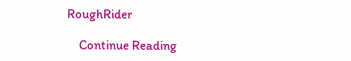RoughRider

    Continue Reading